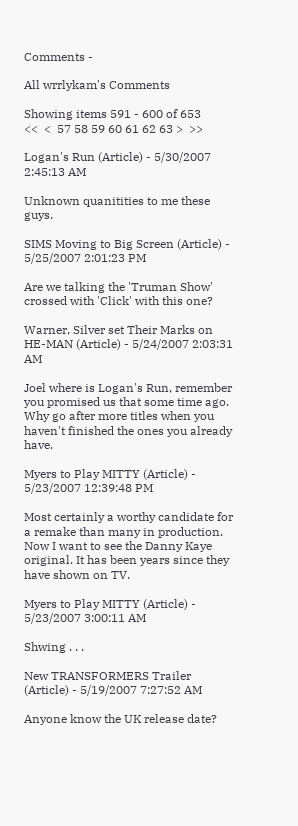Comments -

All wrrlykam's Comments

Showing items 591 - 600 of 653
<<  <  57 58 59 60 61 62 63 >  >>

Logan's Run (Article) - 5/30/2007 2:45:13 AM

Unknown quanitities to me these guys.

SIMS Moving to Big Screen (Article) - 5/25/2007 2:01:23 PM

Are we talking the 'Truman Show' crossed with 'Click' with this one?

Warner, Silver set Their Marks on HE-MAN (Article) - 5/24/2007 2:03:31 AM

Joel where is Logan's Run, remember you promised us that some time ago. Why go after more titles when you haven't finished the ones you already have.

Myers to Play MITTY (Article) - 5/23/2007 12:39:48 PM

Most certainly a worthy candidate for a remake than many in production. Now I want to see the Danny Kaye original. It has been years since they have shown on TV.

Myers to Play MITTY (Article) - 5/23/2007 3:00:11 AM

Shwing . . .

New TRANSFORMERS Trailer (Article) - 5/19/2007 7:27:52 AM

Anyone know the UK release date?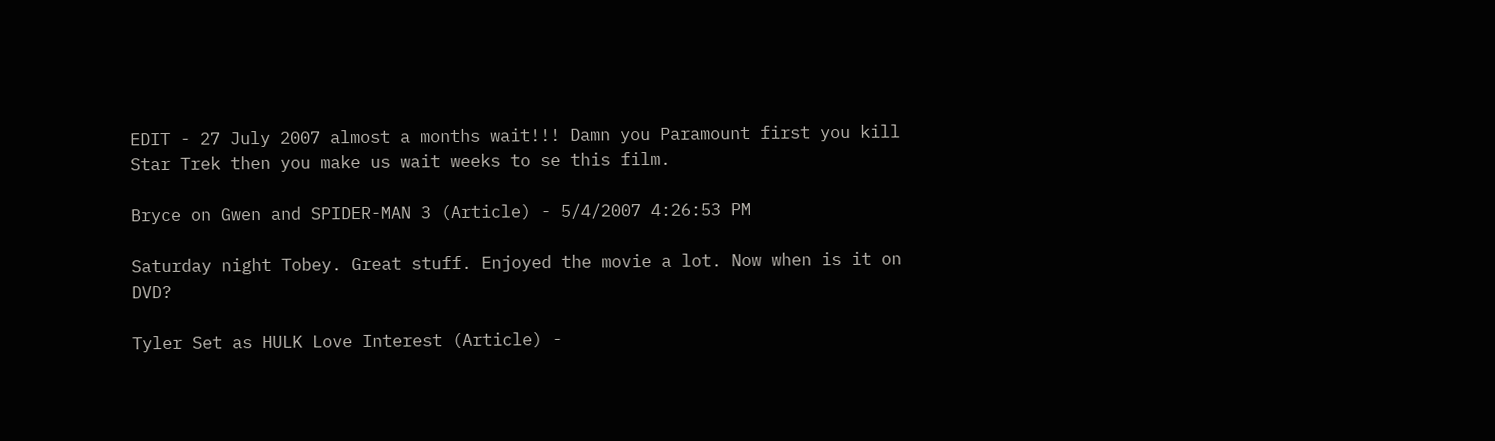EDIT - 27 July 2007 almost a months wait!!! Damn you Paramount first you kill Star Trek then you make us wait weeks to se this film.

Bryce on Gwen and SPIDER-MAN 3 (Article) - 5/4/2007 4:26:53 PM

Saturday night Tobey. Great stuff. Enjoyed the movie a lot. Now when is it on DVD?

Tyler Set as HULK Love Interest (Article) -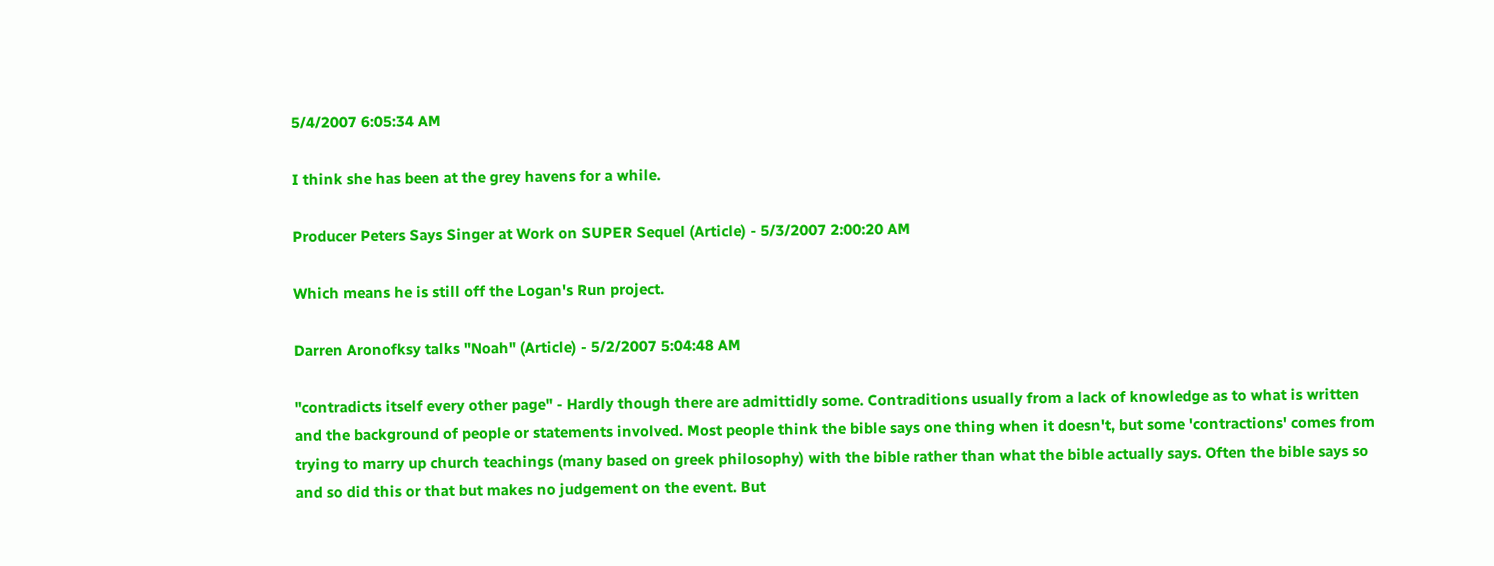5/4/2007 6:05:34 AM

I think she has been at the grey havens for a while.

Producer Peters Says Singer at Work on SUPER Sequel (Article) - 5/3/2007 2:00:20 AM

Which means he is still off the Logan's Run project.

Darren Aronofksy talks "Noah" (Article) - 5/2/2007 5:04:48 AM

"contradicts itself every other page" - Hardly though there are admittidly some. Contraditions usually from a lack of knowledge as to what is written and the background of people or statements involved. Most people think the bible says one thing when it doesn't, but some 'contractions' comes from trying to marry up church teachings (many based on greek philosophy) with the bible rather than what the bible actually says. Often the bible says so and so did this or that but makes no judgement on the event. But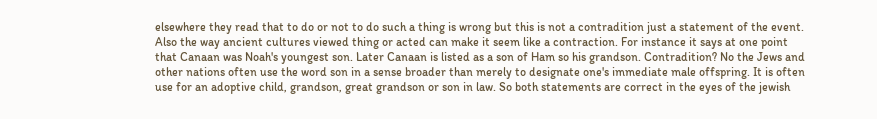elsewhere they read that to do or not to do such a thing is wrong but this is not a contradition just a statement of the event. Also the way ancient cultures viewed thing or acted can make it seem like a contraction. For instance it says at one point that Canaan was Noah's youngest son. Later Canaan is listed as a son of Ham so his grandson. Contradition? No the Jews and other nations often use the word son in a sense broader than merely to designate one's immediate male offspring. It is often use for an adoptive child, grandson, great grandson or son in law. So both statements are correct in the eyes of the jewish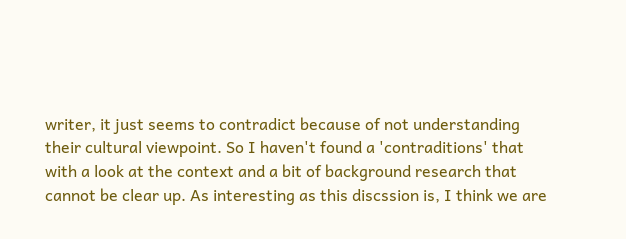writer, it just seems to contradict because of not understanding their cultural viewpoint. So I haven't found a 'contraditions' that with a look at the context and a bit of background research that cannot be clear up. As interesting as this discssion is, I think we are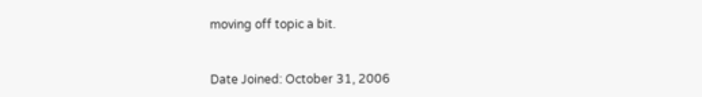moving off topic a bit.


Date Joined: October 31, 2006